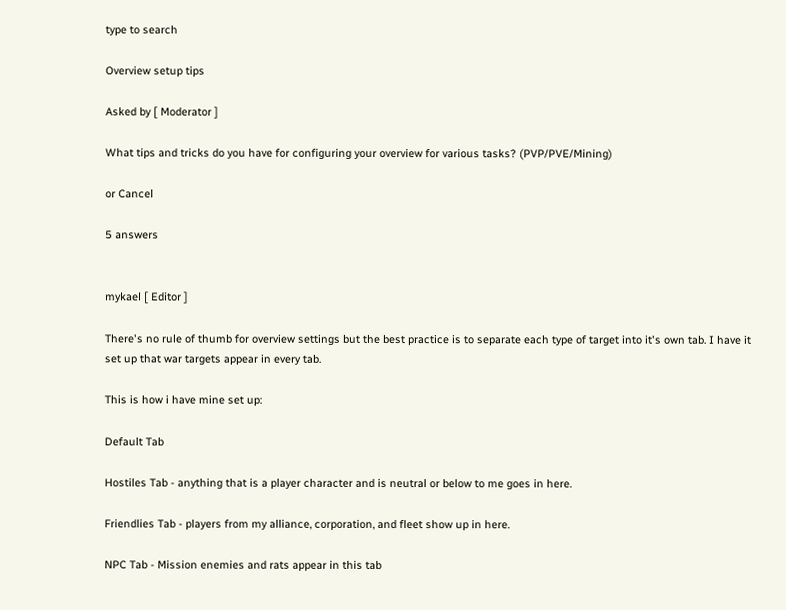type to search

Overview setup tips

Asked by [ Moderator ]

What tips and tricks do you have for configuring your overview for various tasks? (PVP/PVE/Mining)

or Cancel

5 answers


mykael [ Editor ]

There's no rule of thumb for overview settings but the best practice is to separate each type of target into it's own tab. I have it set up that war targets appear in every tab.

This is how i have mine set up:

Default Tab

Hostiles Tab - anything that is a player character and is neutral or below to me goes in here.

Friendlies Tab - players from my alliance, corporation, and fleet show up in here.

NPC Tab - Mission enemies and rats appear in this tab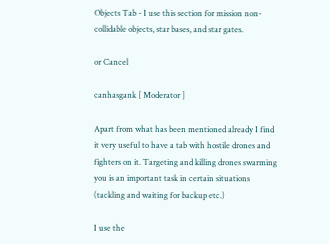Objects Tab - I use this section for mission non-collidable objects, star bases, and star gates.

or Cancel

canhasgank [ Moderator ]

Apart from what has been mentioned already I find it very useful to have a tab with hostile drones and fighters on it. Targeting and killing drones swarming you is an important task in certain situations (tackling and waiting for backup etc.)

I use the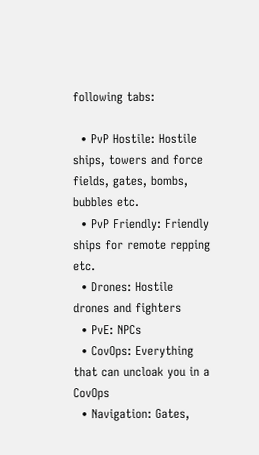following tabs:

  • PvP Hostile: Hostile ships, towers and force fields, gates, bombs, bubbles etc.
  • PvP Friendly: Friendly ships for remote repping etc.
  • Drones: Hostile drones and fighters
  • PvE: NPCs
  • CovOps: Everything that can uncloak you in a CovOps
  • Navigation: Gates,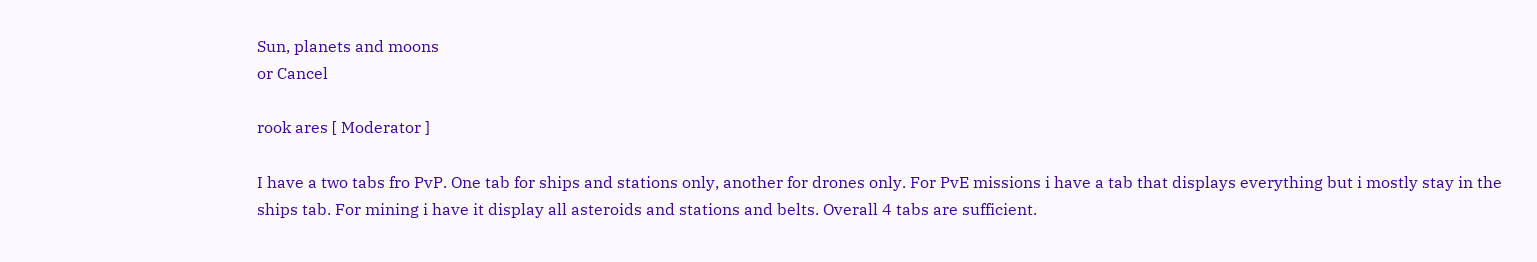Sun, planets and moons
or Cancel

rook ares [ Moderator ]

I have a two tabs fro PvP. One tab for ships and stations only, another for drones only. For PvE missions i have a tab that displays everything but i mostly stay in the ships tab. For mining i have it display all asteroids and stations and belts. Overall 4 tabs are sufficient.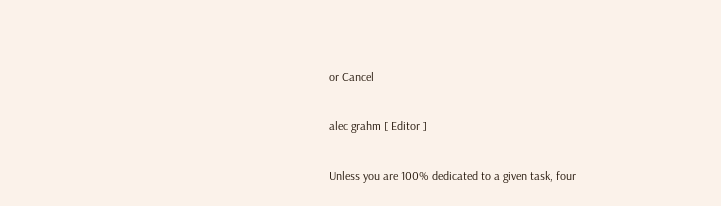or Cancel

alec grahm [ Editor ]

Unless you are 100% dedicated to a given task, four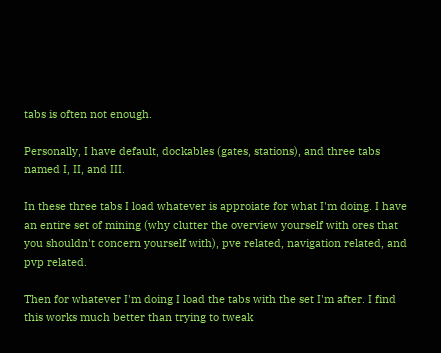tabs is often not enough.

Personally, I have default, dockables (gates, stations), and three tabs named I, II, and III.

In these three tabs I load whatever is approiate for what I'm doing. I have an entire set of mining (why clutter the overview yourself with ores that you shouldn't concern yourself with), pve related, navigation related, and pvp related.

Then for whatever I'm doing I load the tabs with the set I'm after. I find this works much better than trying to tweak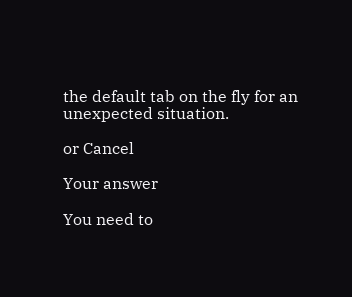the default tab on the fly for an unexpected situation.

or Cancel

Your answer

You need to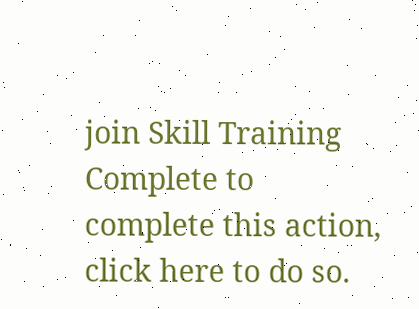join Skill Training Complete to complete this action, click here to do so.